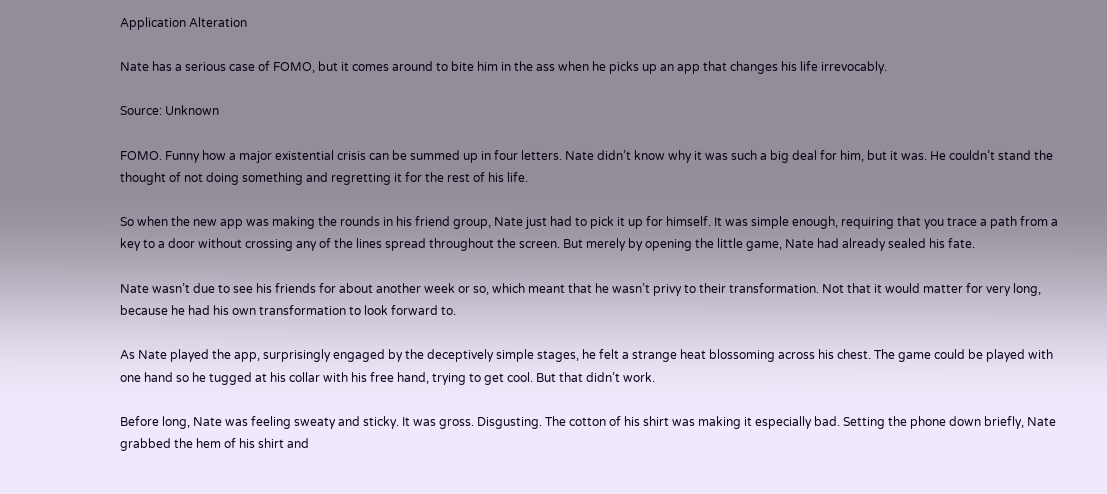Application Alteration

Nate has a serious case of FOMO, but it comes around to bite him in the ass when he picks up an app that changes his life irrevocably.

Source: Unknown

FOMO. Funny how a major existential crisis can be summed up in four letters. Nate didn’t know why it was such a big deal for him, but it was. He couldn’t stand the thought of not doing something and regretting it for the rest of his life.

So when the new app was making the rounds in his friend group, Nate just had to pick it up for himself. It was simple enough, requiring that you trace a path from a key to a door without crossing any of the lines spread throughout the screen. But merely by opening the little game, Nate had already sealed his fate.

Nate wasn’t due to see his friends for about another week or so, which meant that he wasn’t privy to their transformation. Not that it would matter for very long, because he had his own transformation to look forward to.

As Nate played the app, surprisingly engaged by the deceptively simple stages, he felt a strange heat blossoming across his chest. The game could be played with one hand so he tugged at his collar with his free hand, trying to get cool. But that didn’t work.

Before long, Nate was feeling sweaty and sticky. It was gross. Disgusting. The cotton of his shirt was making it especially bad. Setting the phone down briefly, Nate grabbed the hem of his shirt and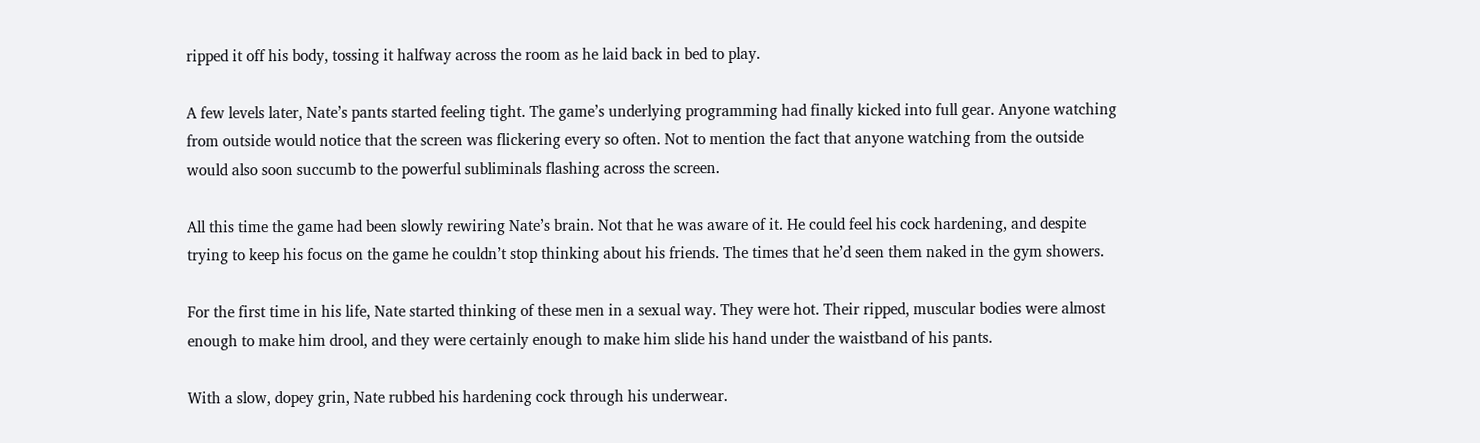ripped it off his body, tossing it halfway across the room as he laid back in bed to play.

A few levels later, Nate’s pants started feeling tight. The game’s underlying programming had finally kicked into full gear. Anyone watching from outside would notice that the screen was flickering every so often. Not to mention the fact that anyone watching from the outside would also soon succumb to the powerful subliminals flashing across the screen.

All this time the game had been slowly rewiring Nate’s brain. Not that he was aware of it. He could feel his cock hardening, and despite trying to keep his focus on the game he couldn’t stop thinking about his friends. The times that he’d seen them naked in the gym showers.

For the first time in his life, Nate started thinking of these men in a sexual way. They were hot. Their ripped, muscular bodies were almost enough to make him drool, and they were certainly enough to make him slide his hand under the waistband of his pants.

With a slow, dopey grin, Nate rubbed his hardening cock through his underwear.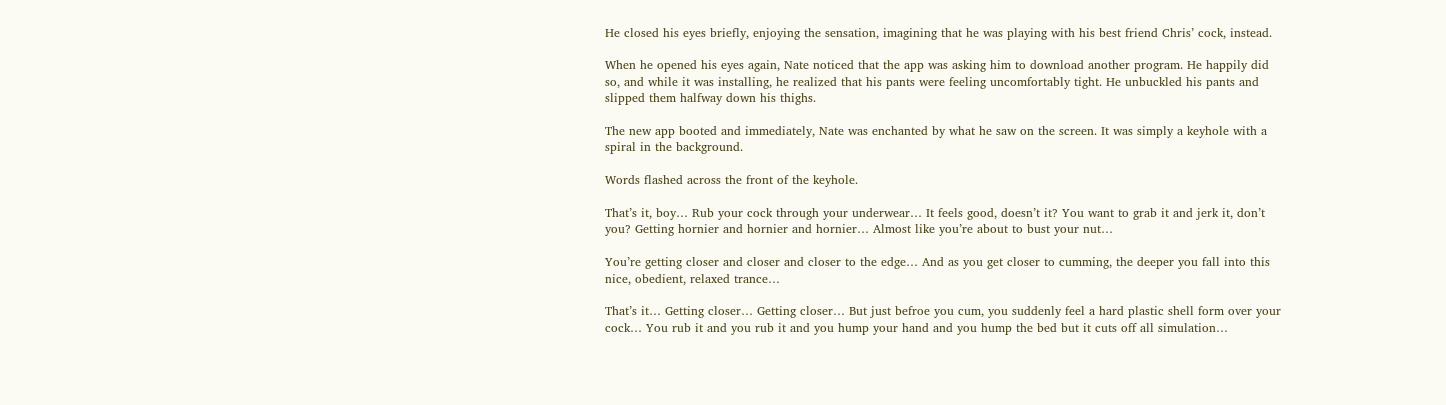He closed his eyes briefly, enjoying the sensation, imagining that he was playing with his best friend Chris’ cock, instead.

When he opened his eyes again, Nate noticed that the app was asking him to download another program. He happily did so, and while it was installing, he realized that his pants were feeling uncomfortably tight. He unbuckled his pants and slipped them halfway down his thighs.

The new app booted and immediately, Nate was enchanted by what he saw on the screen. It was simply a keyhole with a spiral in the background.

Words flashed across the front of the keyhole.

That’s it, boy… Rub your cock through your underwear… It feels good, doesn’t it? You want to grab it and jerk it, don’t you? Getting hornier and hornier and hornier… Almost like you’re about to bust your nut…

You’re getting closer and closer and closer to the edge… And as you get closer to cumming, the deeper you fall into this nice, obedient, relaxed trance…

That’s it… Getting closer… Getting closer… But just befroe you cum, you suddenly feel a hard plastic shell form over your cock… You rub it and you rub it and you hump your hand and you hump the bed but it cuts off all simulation…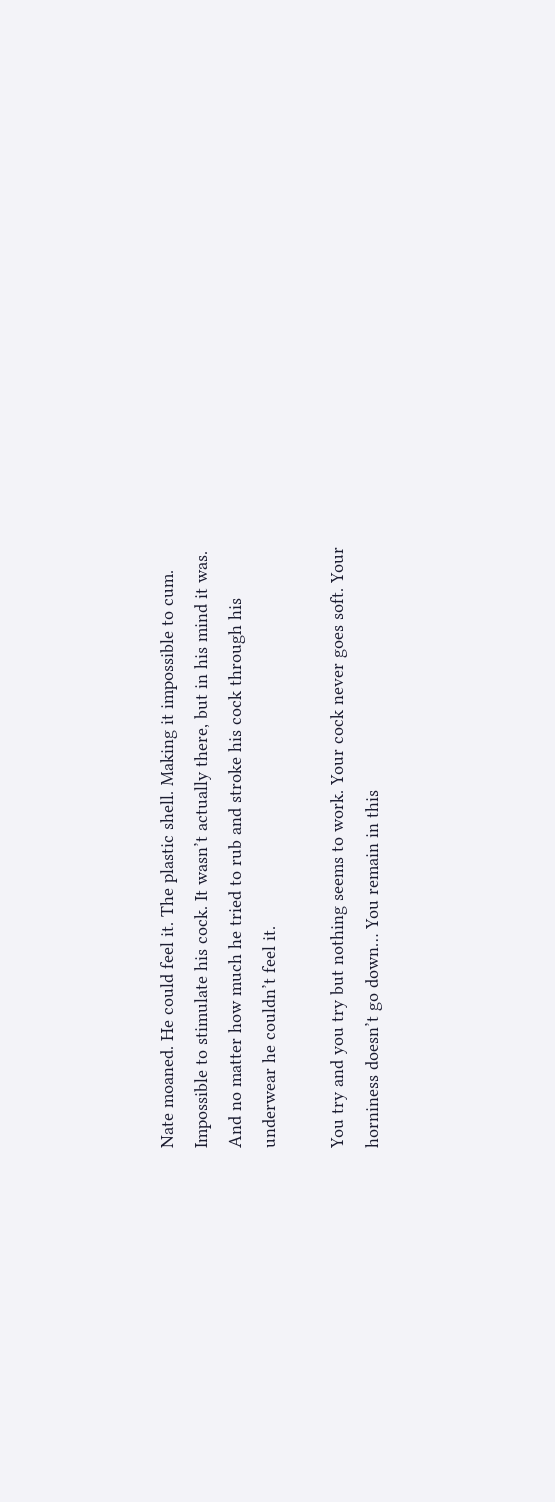Nate moaned. He could feel it. The plastic shell. Making it impossible to cum. Impossible to stimulate his cock. It wasn’t actually there, but in his mind it was. And no matter how much he tried to rub and stroke his cock through his underwear he couldn’t feel it.

You try and you try but nothing seems to work. Your cock never goes soft. Your horniness doesn’t go down… You remain in this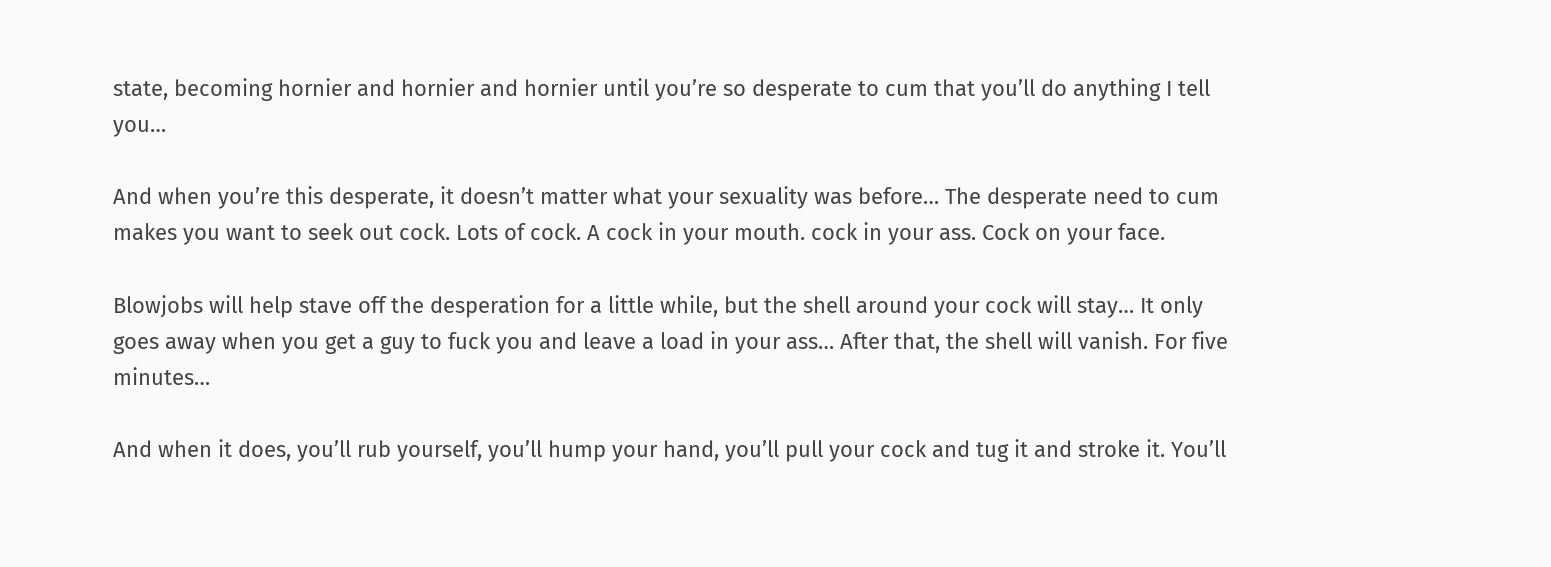state, becoming hornier and hornier and hornier until you’re so desperate to cum that you’ll do anything I tell you…

And when you’re this desperate, it doesn’t matter what your sexuality was before… The desperate need to cum makes you want to seek out cock. Lots of cock. A cock in your mouth. cock in your ass. Cock on your face.

Blowjobs will help stave off the desperation for a little while, but the shell around your cock will stay… It only goes away when you get a guy to fuck you and leave a load in your ass… After that, the shell will vanish. For five minutes…

And when it does, you’ll rub yourself, you’ll hump your hand, you’ll pull your cock and tug it and stroke it. You’ll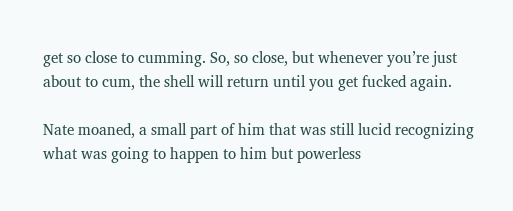get so close to cumming. So, so close, but whenever you’re just about to cum, the shell will return until you get fucked again.

Nate moaned, a small part of him that was still lucid recognizing what was going to happen to him but powerless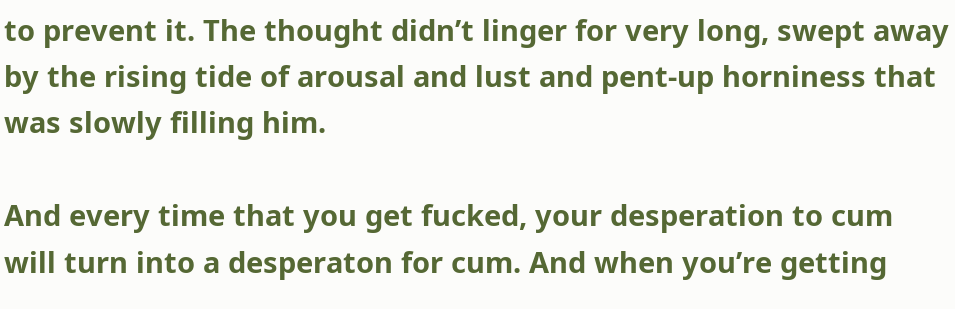to prevent it. The thought didn’t linger for very long, swept away by the rising tide of arousal and lust and pent-up horniness that was slowly filling him.

And every time that you get fucked, your desperation to cum will turn into a desperaton for cum. And when you’re getting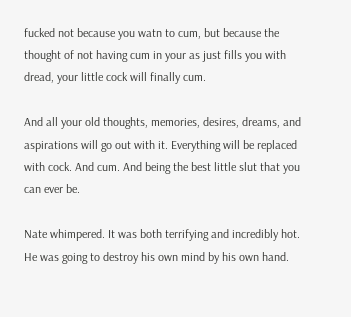fucked not because you watn to cum, but because the thought of not having cum in your as just fills you with dread, your little cock will finally cum.

And all your old thoughts, memories, desires, dreams, and aspirations will go out with it. Everything will be replaced with cock. And cum. And being the best little slut that you can ever be.

Nate whimpered. It was both terrifying and incredibly hot. He was going to destroy his own mind by his own hand.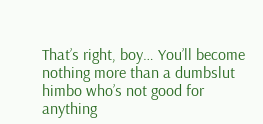That’s right, boy… You’ll become nothing more than a dumbslut himbo who’s not good for anything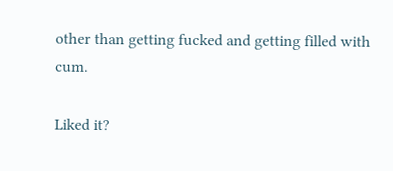other than getting fucked and getting filled with cum.

Liked it?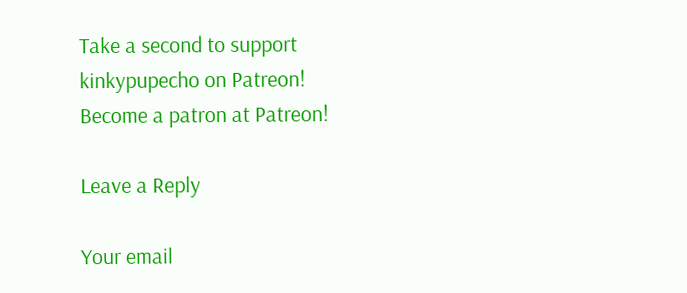Take a second to support kinkypupecho on Patreon!
Become a patron at Patreon!

Leave a Reply

Your email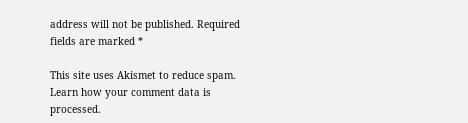address will not be published. Required fields are marked *

This site uses Akismet to reduce spam. Learn how your comment data is processed.